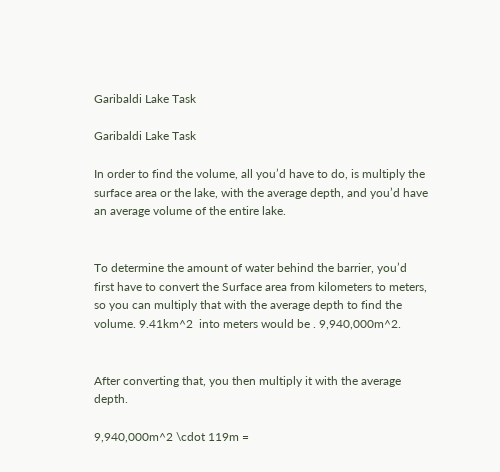Garibaldi Lake Task

Garibaldi Lake Task

In order to find the volume, all you’d have to do, is multiply the surface area or the lake, with the average depth, and you’d have an average volume of the entire lake.


To determine the amount of water behind the barrier, you’d first have to convert the Surface area from kilometers to meters, so you can multiply that with the average depth to find the volume. 9.41km^2  into meters would be . 9,940,000m^2.


After converting that, you then multiply it with the average depth.

9,940,000m^2 \cdot 119m =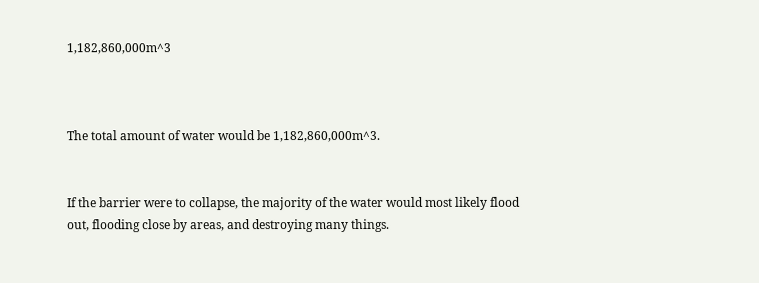1,182,860,000m^3



The total amount of water would be 1,182,860,000m^3.


If the barrier were to collapse, the majority of the water would most likely flood out, flooding close by areas, and destroying many things.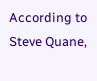According to Steve Quane,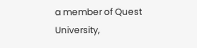a member of Quest University,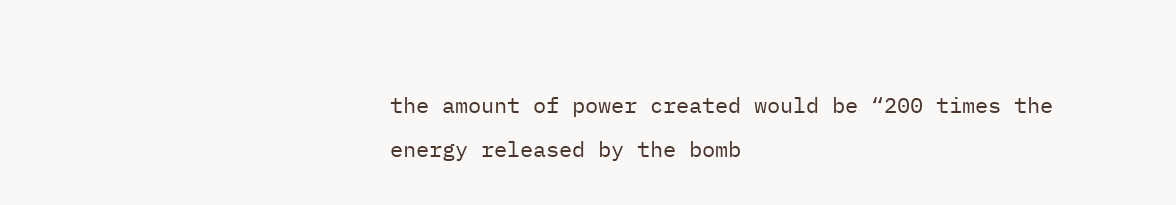the amount of power created would be “200 times the energy released by the bomb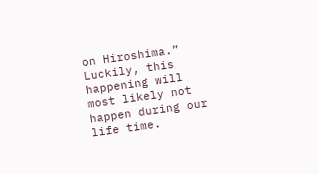on Hiroshima.” Luckily, this happening will most likely not happen during our life time.